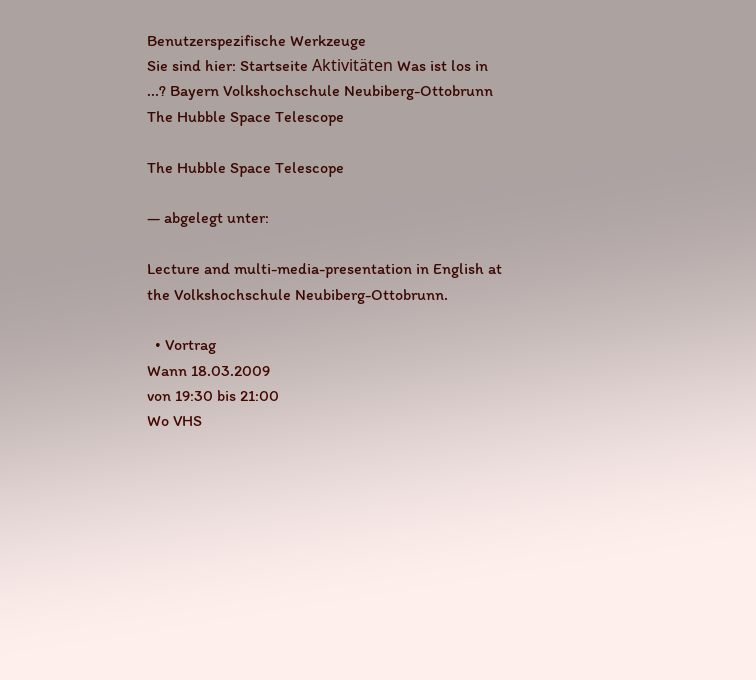Benutzerspezifische Werkzeuge
Sie sind hier: Startseite Aktivitäten Was ist los in ...? Bayern Volkshochschule Neubiberg-Ottobrunn The Hubble Space Telescope

The Hubble Space Telescope

— abgelegt unter:

Lecture and multi-media-presentation in English at the Volkshochschule Neubiberg-Ottobrunn.

  • Vortrag
Wann 18.03.2009
von 19:30 bis 21:00
Wo VHS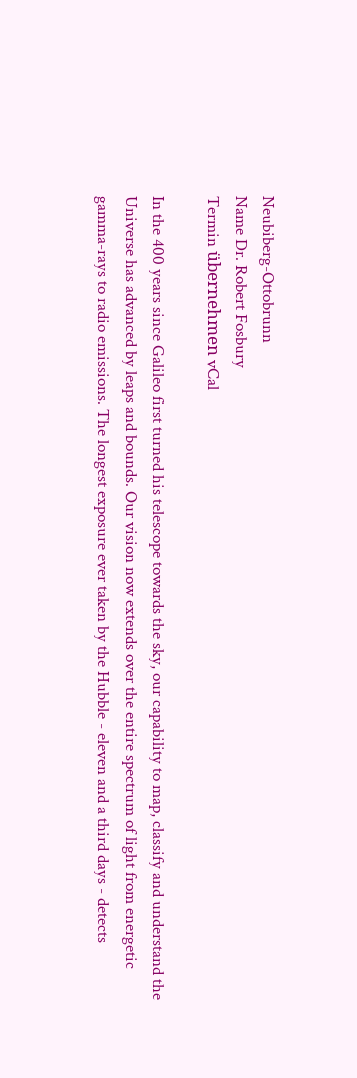Neubiberg-Ottobrunn
Name Dr. Robert Fosbury
Termin übernehmen vCal

In the 400 years since Galileo first turned his telescope towards the sky, our capability to map, classify and understand the Universe has advanced by leaps and bounds. Our vision now extends over the entire spectrum of light from energetic gamma-rays to radio emissions. The longest exposure ever taken by the Hubble - eleven and a third days - detects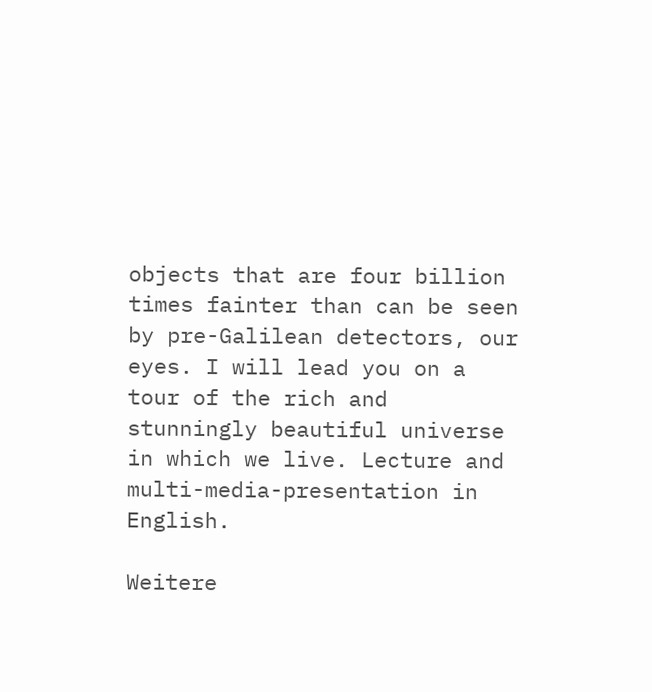objects that are four billion times fainter than can be seen by pre-Galilean detectors, our eyes. I will lead you on a tour of the rich and stunningly beautiful universe in which we live. Lecture and multi-media-presentation in English.

Weitere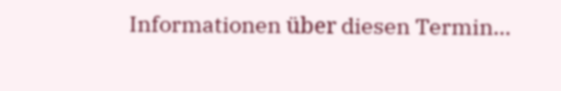Informationen über diesen Termin…